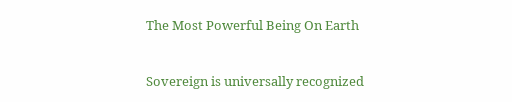The Most Powerful Being On Earth


Sovereign is universally recognized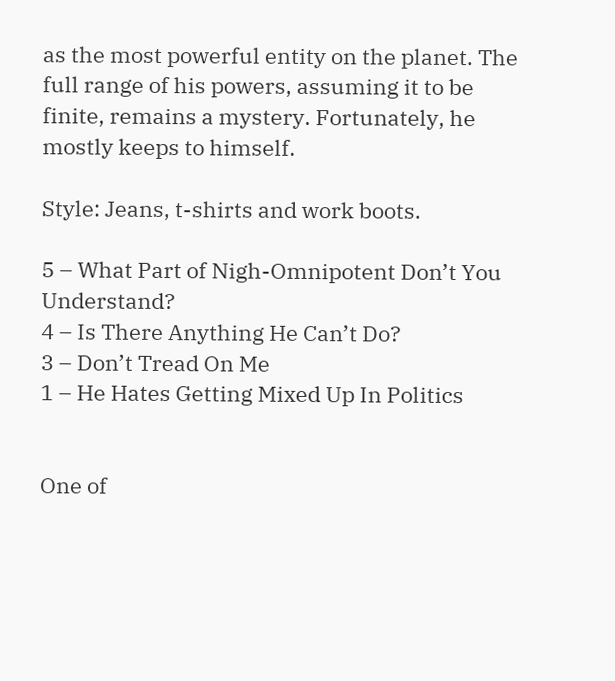as the most powerful entity on the planet. The full range of his powers, assuming it to be finite, remains a mystery. Fortunately, he mostly keeps to himself.

Style: Jeans, t-shirts and work boots.

5 – What Part of Nigh-Omnipotent Don’t You Understand?
4 – Is There Anything He Can’t Do?
3 – Don’t Tread On Me
1 – He Hates Getting Mixed Up In Politics


One of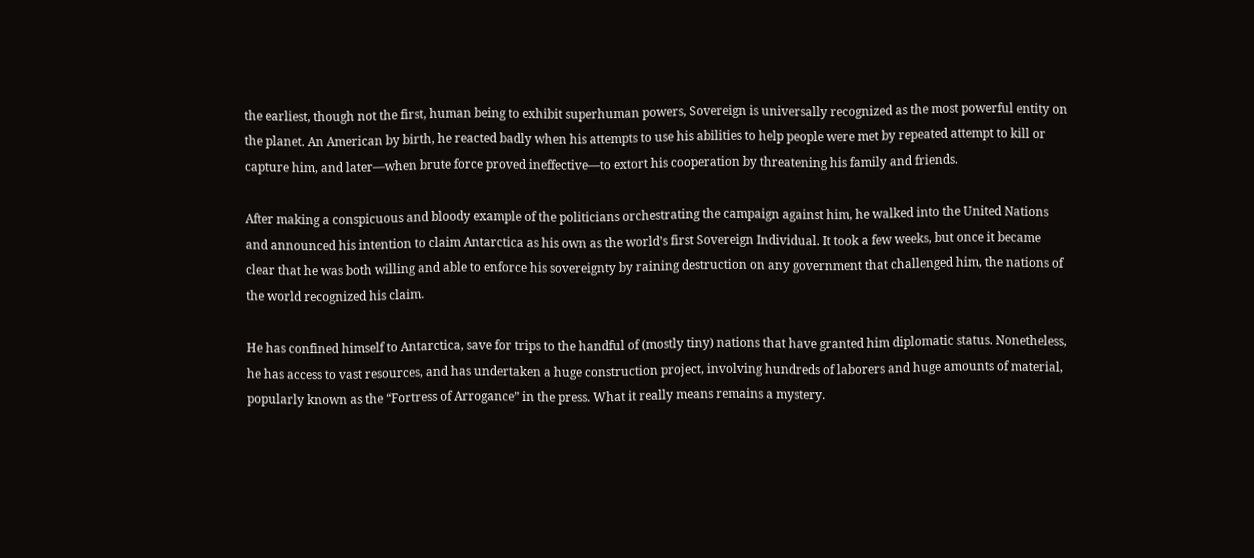the earliest, though not the first, human being to exhibit superhuman powers, Sovereign is universally recognized as the most powerful entity on the planet. An American by birth, he reacted badly when his attempts to use his abilities to help people were met by repeated attempt to kill or capture him, and later—when brute force proved ineffective—to extort his cooperation by threatening his family and friends.

After making a conspicuous and bloody example of the politicians orchestrating the campaign against him, he walked into the United Nations and announced his intention to claim Antarctica as his own as the world’s first Sovereign Individual. It took a few weeks, but once it became clear that he was both willing and able to enforce his sovereignty by raining destruction on any government that challenged him, the nations of the world recognized his claim.

He has confined himself to Antarctica, save for trips to the handful of (mostly tiny) nations that have granted him diplomatic status. Nonetheless, he has access to vast resources, and has undertaken a huge construction project, involving hundreds of laborers and huge amounts of material, popularly known as the “Fortress of Arrogance” in the press. What it really means remains a mystery.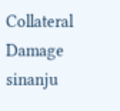Collateral Damage sinanju